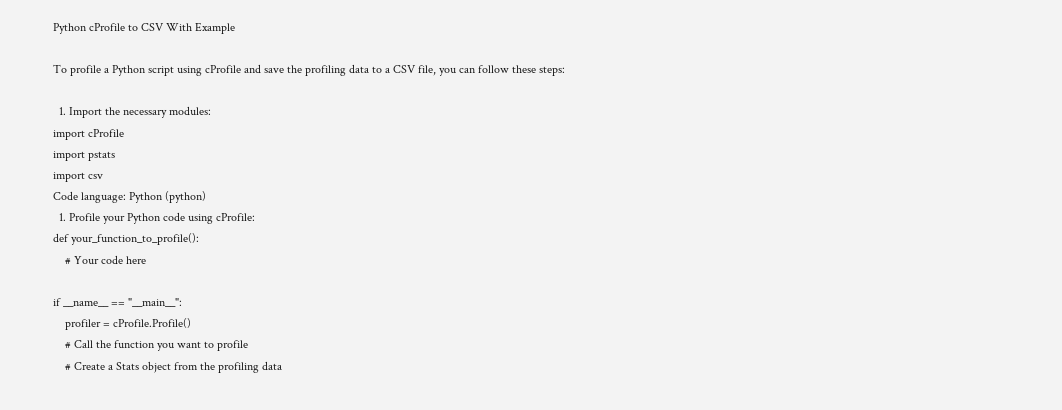Python cProfile to CSV With Example

To profile a Python script using cProfile and save the profiling data to a CSV file, you can follow these steps:

  1. Import the necessary modules:
import cProfile
import pstats
import csv
Code language: Python (python)
  1. Profile your Python code using cProfile:
def your_function_to_profile():
    # Your code here

if __name__ == "__main__":
    profiler = cProfile.Profile()
    # Call the function you want to profile
    # Create a Stats object from the profiling data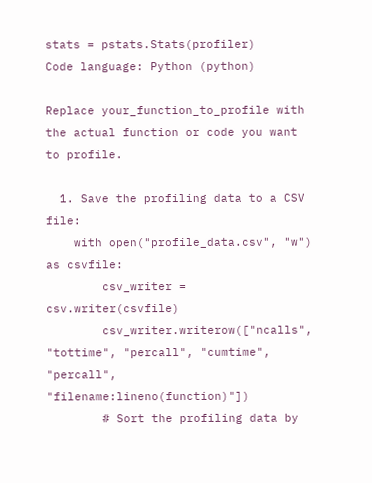stats = pstats.Stats(profiler)
Code language: Python (python)

Replace your_function_to_profile with the actual function or code you want to profile.

  1. Save the profiling data to a CSV file:
    with open("profile_data.csv", "w") as csvfile:
        csv_writer = csv.writer(csvfile)
        csv_writer.writerow(["ncalls", "tottime", "percall", "cumtime", "percall", "filename:lineno(function)"])
        # Sort the profiling data by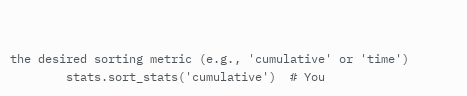the desired sorting metric (e.g., 'cumulative' or 'time')
        stats.sort_stats('cumulative')  # You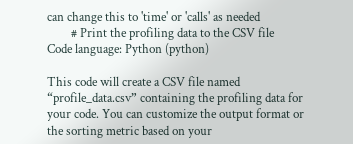can change this to 'time' or 'calls' as needed
        # Print the profiling data to the CSV file
Code language: Python (python)

This code will create a CSV file named “profile_data.csv” containing the profiling data for your code. You can customize the output format or the sorting metric based on your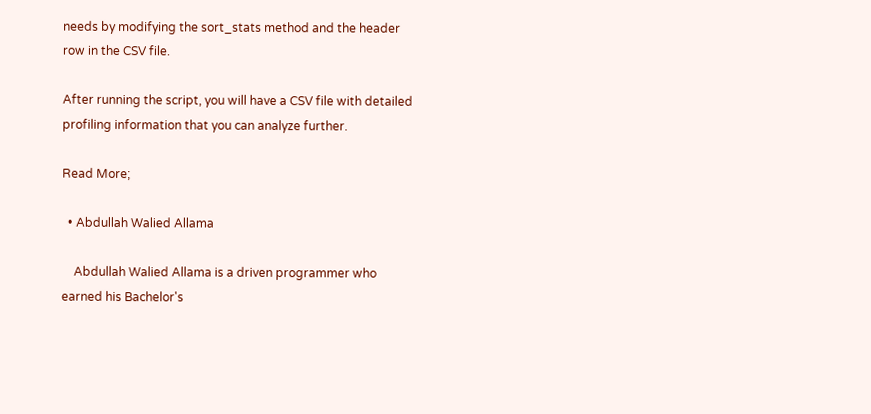needs by modifying the sort_stats method and the header row in the CSV file.

After running the script, you will have a CSV file with detailed profiling information that you can analyze further.

Read More;

  • Abdullah Walied Allama

    Abdullah Walied Allama is a driven programmer who earned his Bachelor's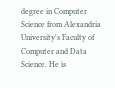degree in Computer Science from Alexandria University's Faculty of Computer and Data Science. He is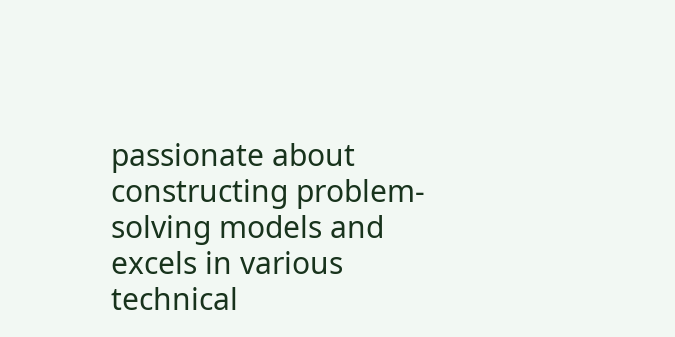passionate about constructing problem-solving models and excels in various technical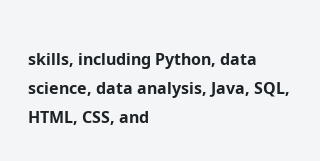skills, including Python, data science, data analysis, Java, SQL, HTML, CSS, and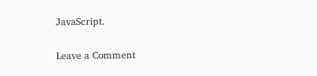JavaScript.

Leave a Comment